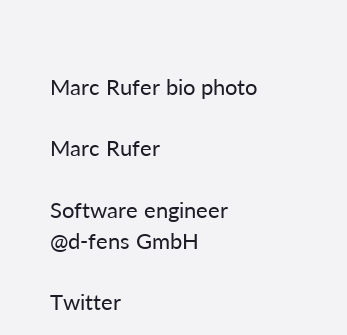Marc Rufer bio photo

Marc Rufer

Software engineer
@d-fens GmbH

Twitter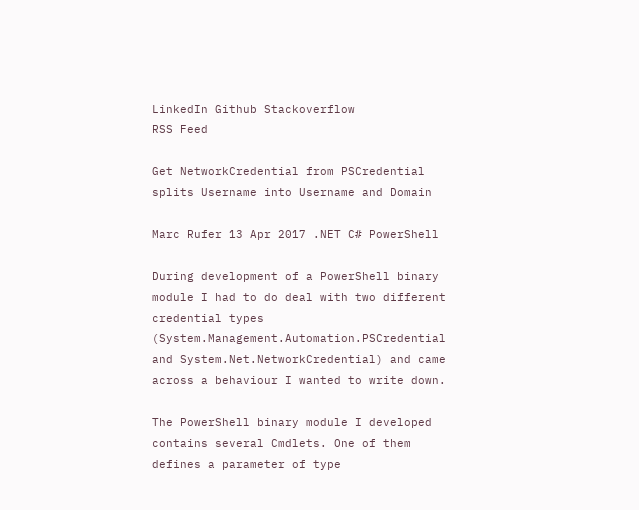LinkedIn Github Stackoverflow
RSS Feed

Get NetworkCredential from PSCredential splits Username into Username and Domain

Marc Rufer 13 Apr 2017 .NET C# PowerShell

During development of a PowerShell binary module I had to do deal with two different credential types (System.Management.Automation.PSCredential and System.Net.NetworkCredential) and came across a behaviour I wanted to write down.

The PowerShell binary module I developed contains several Cmdlets. One of them defines a parameter of type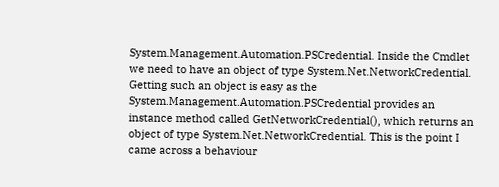System.Management.Automation.PSCredential. Inside the Cmdlet we need to have an object of type System.Net.NetworkCredential. Getting such an object is easy as the System.Management.Automation.PSCredential provides an instance method called GetNetworkCredential(), which returns an object of type System.Net.NetworkCredential. This is the point I came across a behaviour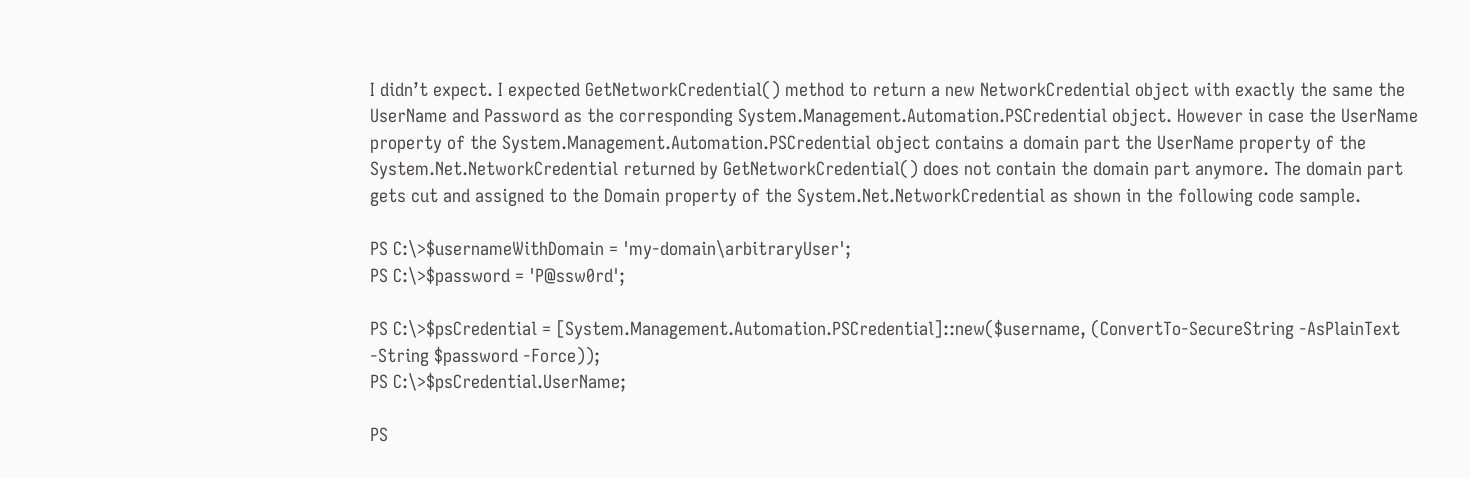I didn’t expect. I expected GetNetworkCredential() method to return a new NetworkCredential object with exactly the same the UserName and Password as the corresponding System.Management.Automation.PSCredential object. However in case the UserName property of the System.Management.Automation.PSCredential object contains a domain part the UserName property of the System.Net.NetworkCredential returned by GetNetworkCredential() does not contain the domain part anymore. The domain part gets cut and assigned to the Domain property of the System.Net.NetworkCredential as shown in the following code sample.

PS C:\>$usernameWithDomain = 'my-domain\arbitraryUser';
PS C:\>$password = 'P@ssw0rd';

PS C:\>$psCredential = [System.Management.Automation.PSCredential]::new($username, (ConvertTo-SecureString -AsPlainText -String $password -Force));
PS C:\>$psCredential.UserName;

PS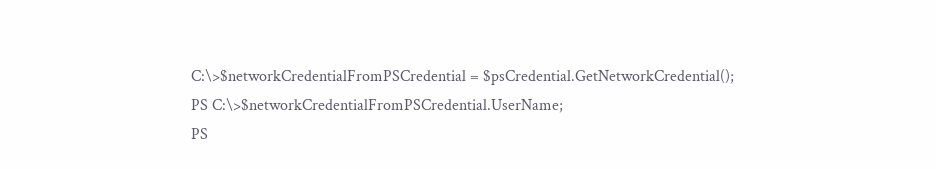C:\>$networkCredentialFromPSCredential = $psCredential.GetNetworkCredential();
PS C:\>$networkCredentialFromPSCredential.UserName;
PS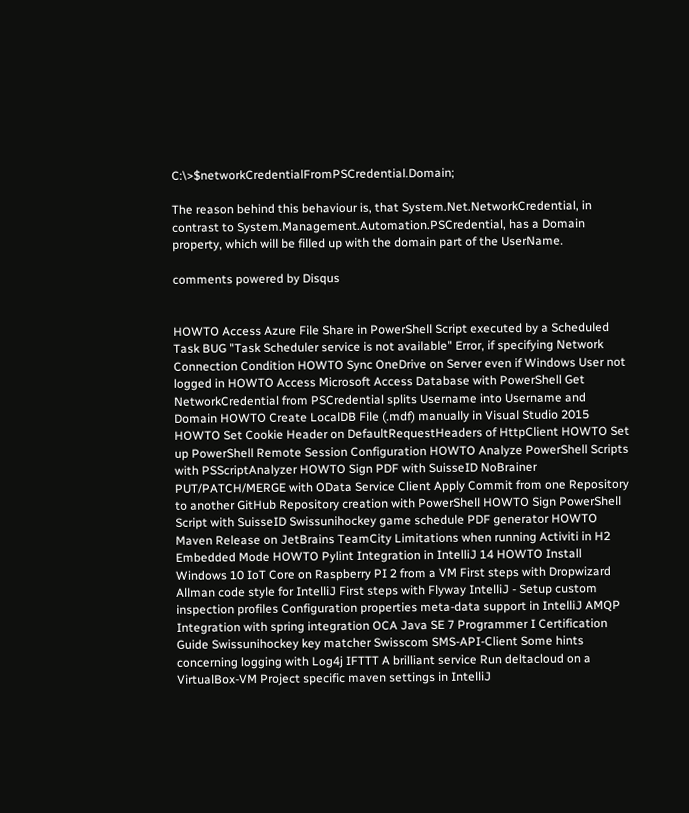C:\>$networkCredentialFromPSCredential.Domain;

The reason behind this behaviour is, that System.Net.NetworkCredential, in contrast to System.Management.Automation.PSCredential, has a Domain property, which will be filled up with the domain part of the UserName.

comments powered by Disqus


HOWTO Access Azure File Share in PowerShell Script executed by a Scheduled Task BUG "Task Scheduler service is not available" Error, if specifying Network Connection Condition HOWTO Sync OneDrive on Server even if Windows User not logged in HOWTO Access Microsoft Access Database with PowerShell Get NetworkCredential from PSCredential splits Username into Username and Domain HOWTO Create LocalDB File (.mdf) manually in Visual Studio 2015 HOWTO Set Cookie Header on DefaultRequestHeaders of HttpClient HOWTO Set up PowerShell Remote Session Configuration HOWTO Analyze PowerShell Scripts with PSScriptAnalyzer HOWTO Sign PDF with SuisseID NoBrainer PUT/PATCH/MERGE with OData Service Client Apply Commit from one Repository to another GitHub Repository creation with PowerShell HOWTO Sign PowerShell Script with SuisseID Swissunihockey game schedule PDF generator HOWTO Maven Release on JetBrains TeamCity Limitations when running Activiti in H2 Embedded Mode HOWTO Pylint Integration in IntelliJ 14 HOWTO Install Windows 10 IoT Core on Raspberry PI 2 from a VM First steps with Dropwizard Allman code style for IntelliJ First steps with Flyway IntelliJ - Setup custom inspection profiles Configuration properties meta-data support in IntelliJ AMQP Integration with spring integration OCA Java SE 7 Programmer I Certification Guide Swissunihockey key matcher Swisscom SMS-API-Client Some hints concerning logging with Log4j IFTTT A brilliant service Run deltacloud on a VirtualBox-VM Project specific maven settings in IntelliJ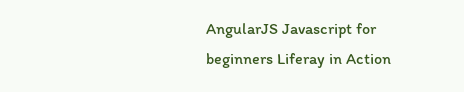AngularJS Javascript for beginners Liferay in Action